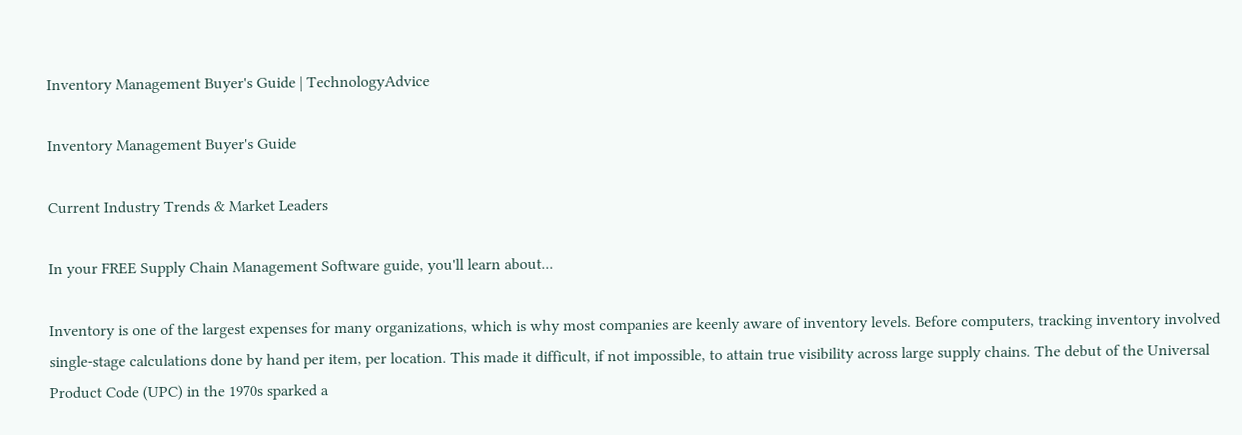Inventory Management Buyer's Guide | TechnologyAdvice

Inventory Management Buyer's Guide

Current Industry Trends & Market Leaders

In your FREE Supply Chain Management Software guide, you'll learn about...

Inventory is one of the largest expenses for many organizations, which is why most companies are keenly aware of inventory levels. Before computers, tracking inventory involved single-stage calculations done by hand per item, per location. This made it difficult, if not impossible, to attain true visibility across large supply chains. The debut of the Universal Product Code (UPC) in the 1970s sparked a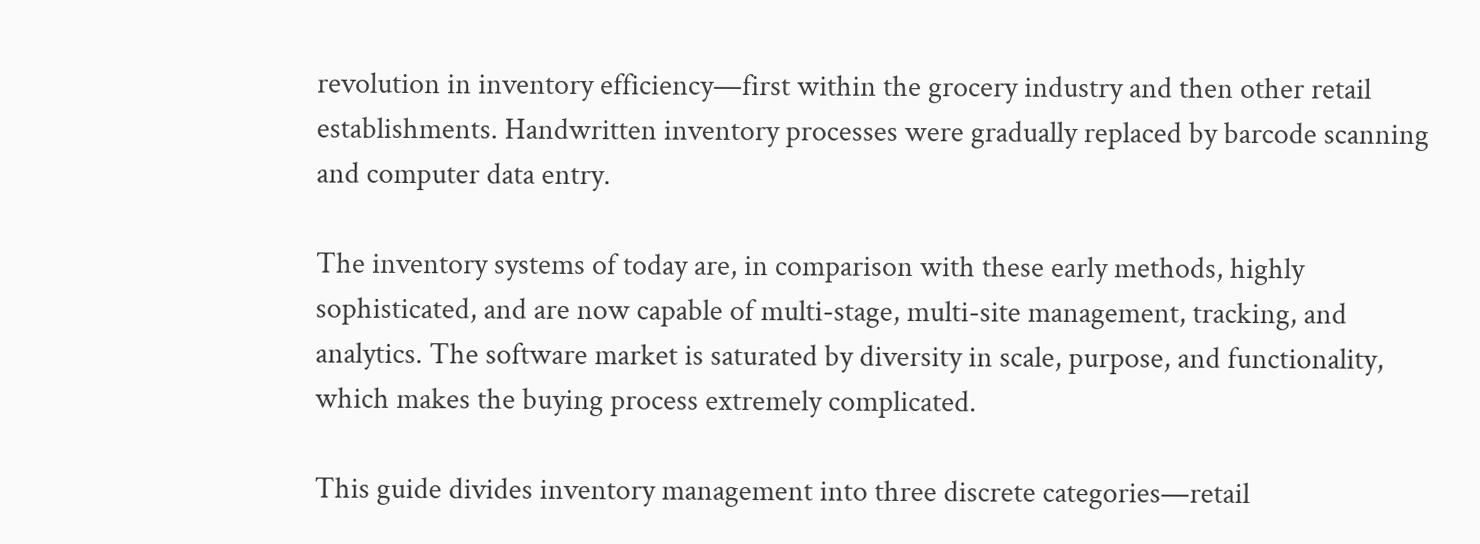revolution in inventory efficiency—first within the grocery industry and then other retail establishments. Handwritten inventory processes were gradually replaced by barcode scanning and computer data entry.

The inventory systems of today are, in comparison with these early methods, highly sophisticated, and are now capable of multi-stage, multi-site management, tracking, and analytics. The software market is saturated by diversity in scale, purpose, and functionality, which makes the buying process extremely complicated.

This guide divides inventory management into three discrete categories—retail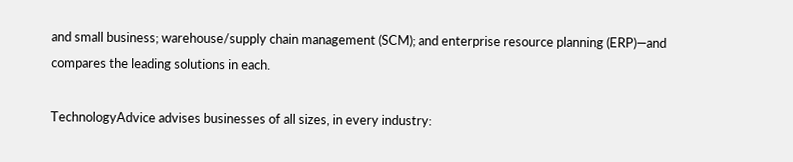and small business; warehouse/supply chain management (SCM); and enterprise resource planning (ERP)—and compares the leading solutions in each.

TechnologyAdvice advises businesses of all sizes, in every industry: